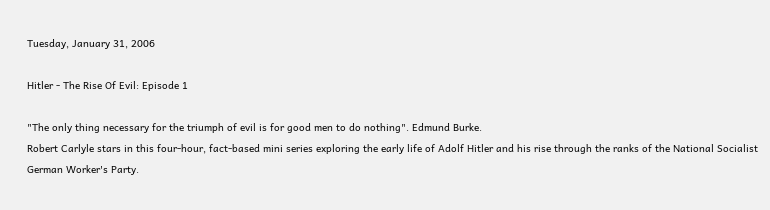Tuesday, January 31, 2006

Hitler - The Rise Of Evil: Episode 1

"The only thing necessary for the triumph of evil is for good men to do nothing". Edmund Burke.
Robert Carlyle stars in this four-hour, fact-based mini series exploring the early life of Adolf Hitler and his rise through the ranks of the National Socialist German Worker's Party.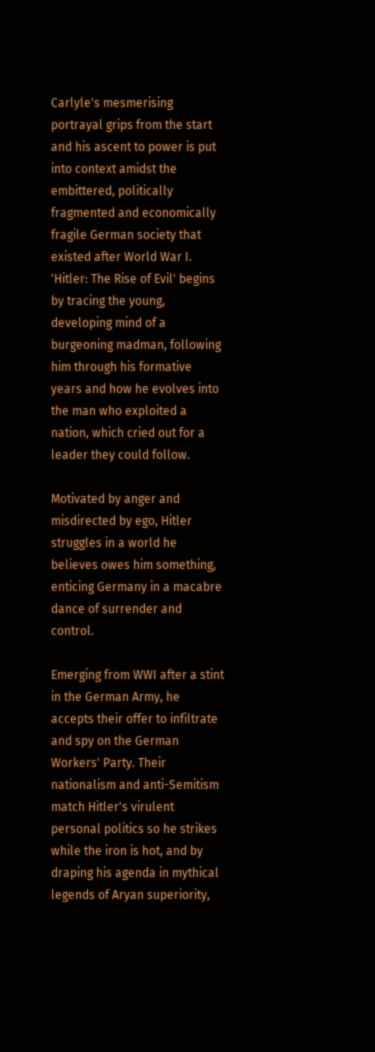Carlyle's mesmerising portrayal grips from the start and his ascent to power is put into context amidst the embittered, politically fragmented and economically fragile German society that existed after World War I.
'Hitler: The Rise of Evil' begins by tracing the young, developing mind of a burgeoning madman, following him through his formative years and how he evolves into the man who exploited a nation, which cried out for a leader they could follow.

Motivated by anger and misdirected by ego, Hitler struggles in a world he believes owes him something, enticing Germany in a macabre dance of surrender and control.

Emerging from WWI after a stint in the German Army, he accepts their offer to infiltrate and spy on the German Workers' Party. Their nationalism and anti-Semitism match Hitler's virulent personal politics so he strikes while the iron is hot, and by draping his agenda in mythical legends of Aryan superiority,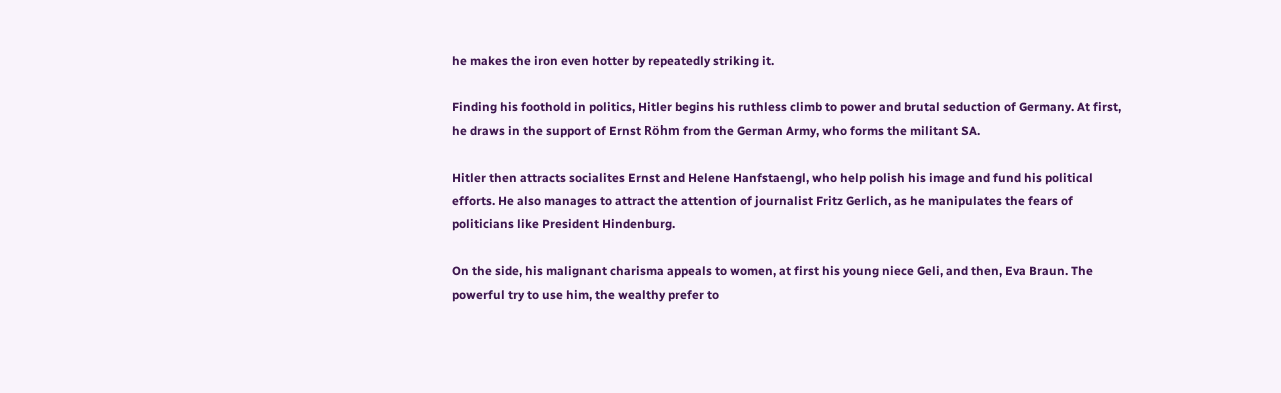he makes the iron even hotter by repeatedly striking it.

Finding his foothold in politics, Hitler begins his ruthless climb to power and brutal seduction of Germany. At first, he draws in the support of Ernst Röhm from the German Army, who forms the militant SA.

Hitler then attracts socialites Ernst and Helene Hanfstaengl, who help polish his image and fund his political efforts. He also manages to attract the attention of journalist Fritz Gerlich, as he manipulates the fears of politicians like President Hindenburg.

On the side, his malignant charisma appeals to women, at first his young niece Geli, and then, Eva Braun. The powerful try to use him, the wealthy prefer to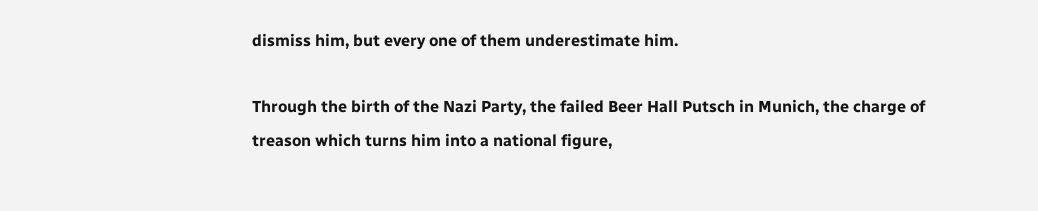dismiss him, but every one of them underestimate him.

Through the birth of the Nazi Party, the failed Beer Hall Putsch in Munich, the charge of treason which turns him into a national figure,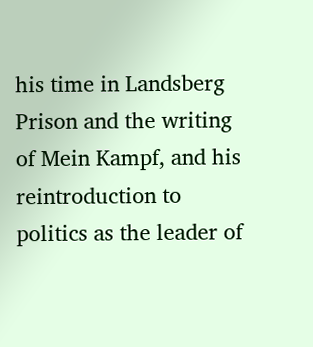his time in Landsberg Prison and the writing of Mein Kampf, and his reintroduction to politics as the leader of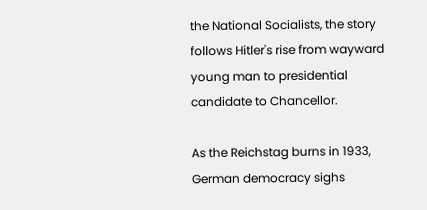the National Socialists, the story follows Hitler's rise from wayward young man to presidential candidate to Chancellor.

As the Reichstag burns in 1933, German democracy sighs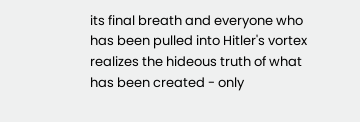its final breath and everyone who has been pulled into Hitler's vortex realizes the hideous truth of what has been created - only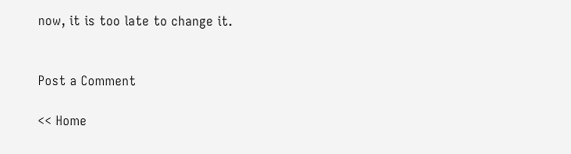now, it is too late to change it.


Post a Comment

<< Home